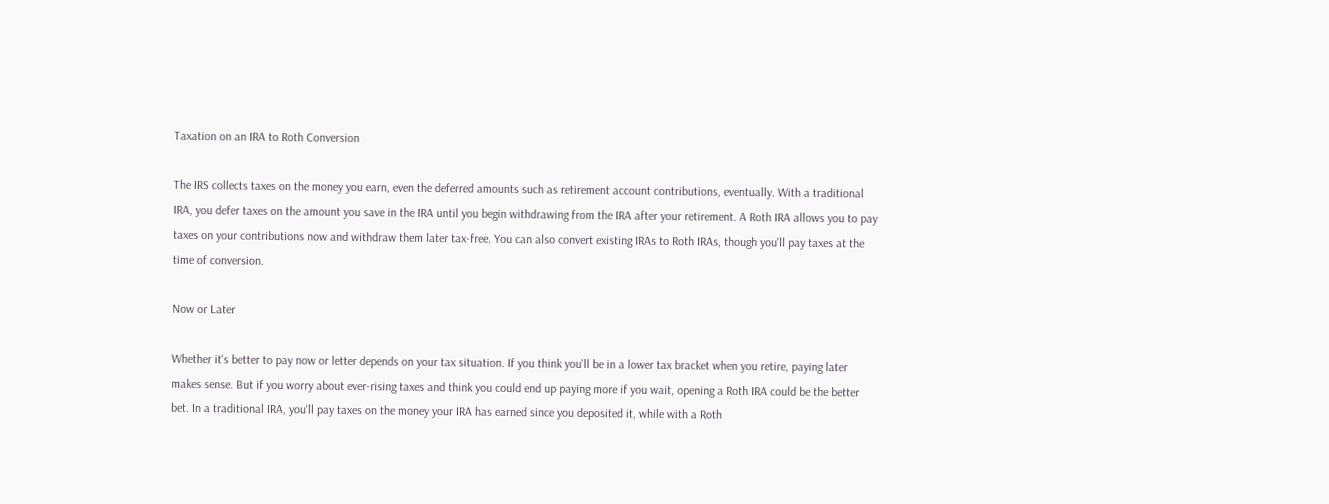Taxation on an IRA to Roth Conversion

The IRS collects taxes on the money you earn, even the deferred amounts such as retirement account contributions, eventually. With a traditional IRA, you defer taxes on the amount you save in the IRA until you begin withdrawing from the IRA after your retirement. A Roth IRA allows you to pay taxes on your contributions now and withdraw them later tax-free. You can also convert existing IRAs to Roth IRAs, though you'll pay taxes at the time of conversion.

Now or Later

Whether it's better to pay now or letter depends on your tax situation. If you think you'll be in a lower tax bracket when you retire, paying later makes sense. But if you worry about ever-rising taxes and think you could end up paying more if you wait, opening a Roth IRA could be the better bet. In a traditional IRA, you'll pay taxes on the money your IRA has earned since you deposited it, while with a Roth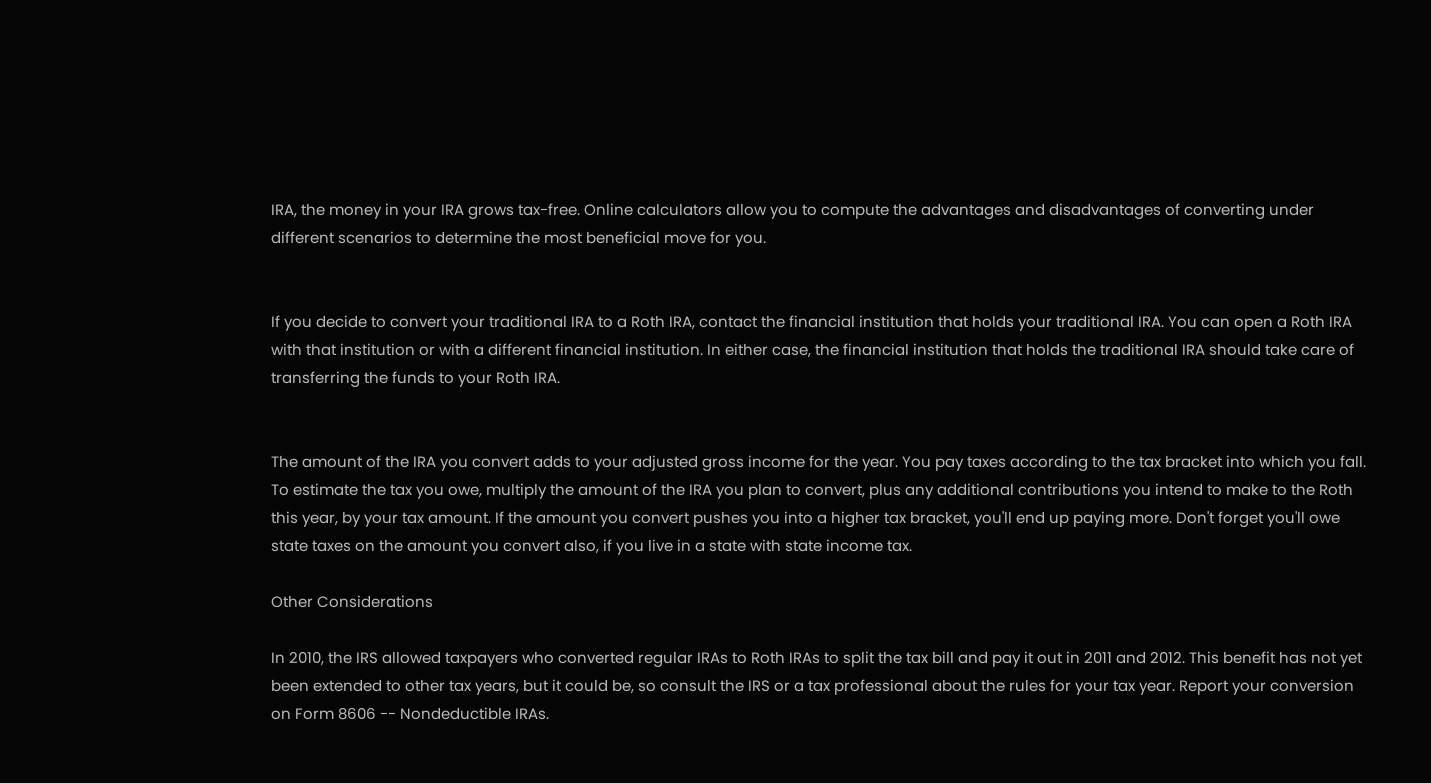IRA, the money in your IRA grows tax-free. Online calculators allow you to compute the advantages and disadvantages of converting under different scenarios to determine the most beneficial move for you.


If you decide to convert your traditional IRA to a Roth IRA, contact the financial institution that holds your traditional IRA. You can open a Roth IRA with that institution or with a different financial institution. In either case, the financial institution that holds the traditional IRA should take care of transferring the funds to your Roth IRA.


The amount of the IRA you convert adds to your adjusted gross income for the year. You pay taxes according to the tax bracket into which you fall. To estimate the tax you owe, multiply the amount of the IRA you plan to convert, plus any additional contributions you intend to make to the Roth this year, by your tax amount. If the amount you convert pushes you into a higher tax bracket, you'll end up paying more. Don't forget you'll owe state taxes on the amount you convert also, if you live in a state with state income tax.

Other Considerations

In 2010, the IRS allowed taxpayers who converted regular IRAs to Roth IRAs to split the tax bill and pay it out in 2011 and 2012. This benefit has not yet been extended to other tax years, but it could be, so consult the IRS or a tax professional about the rules for your tax year. Report your conversion on Form 8606 -- Nondeductible IRAs.